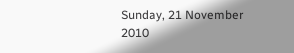Sunday, 21 November 2010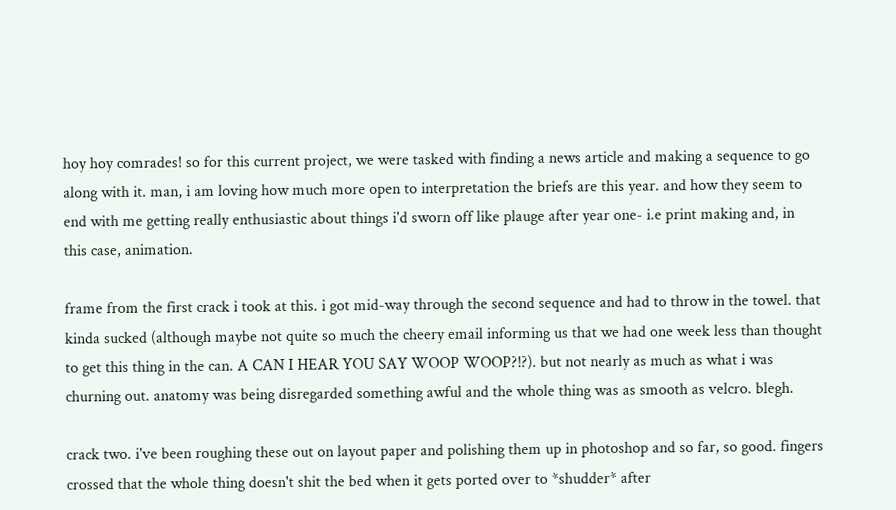hoy hoy comrades! so for this current project, we were tasked with finding a news article and making a sequence to go along with it. man, i am loving how much more open to interpretation the briefs are this year. and how they seem to end with me getting really enthusiastic about things i'd sworn off like plauge after year one- i.e print making and, in this case, animation.

frame from the first crack i took at this. i got mid-way through the second sequence and had to throw in the towel. that kinda sucked (although maybe not quite so much the cheery email informing us that we had one week less than thought to get this thing in the can. A CAN I HEAR YOU SAY WOOP WOOP?!?). but not nearly as much as what i was churning out. anatomy was being disregarded something awful and the whole thing was as smooth as velcro. blegh.

crack two. i've been roughing these out on layout paper and polishing them up in photoshop and so far, so good. fingers crossed that the whole thing doesn't shit the bed when it gets ported over to *shudder* after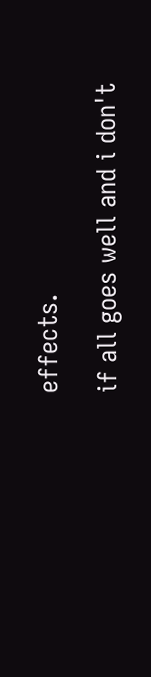effects.

if all goes well and i don't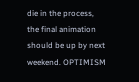die in the process, the final animation should be up by next weekend. OPTIMISM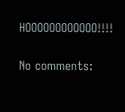HOOOOOOOOOOOO!!!!

No comments: